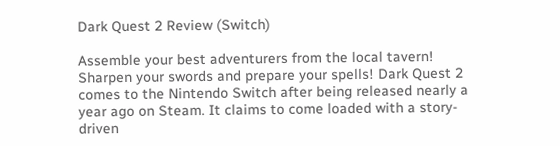Dark Quest 2 Review (Switch)

Assemble your best adventurers from the local tavern! Sharpen your swords and prepare your spells! Dark Quest 2 comes to the Nintendo Switch after being released nearly a year ago on Steam. It claims to come loaded with a story-driven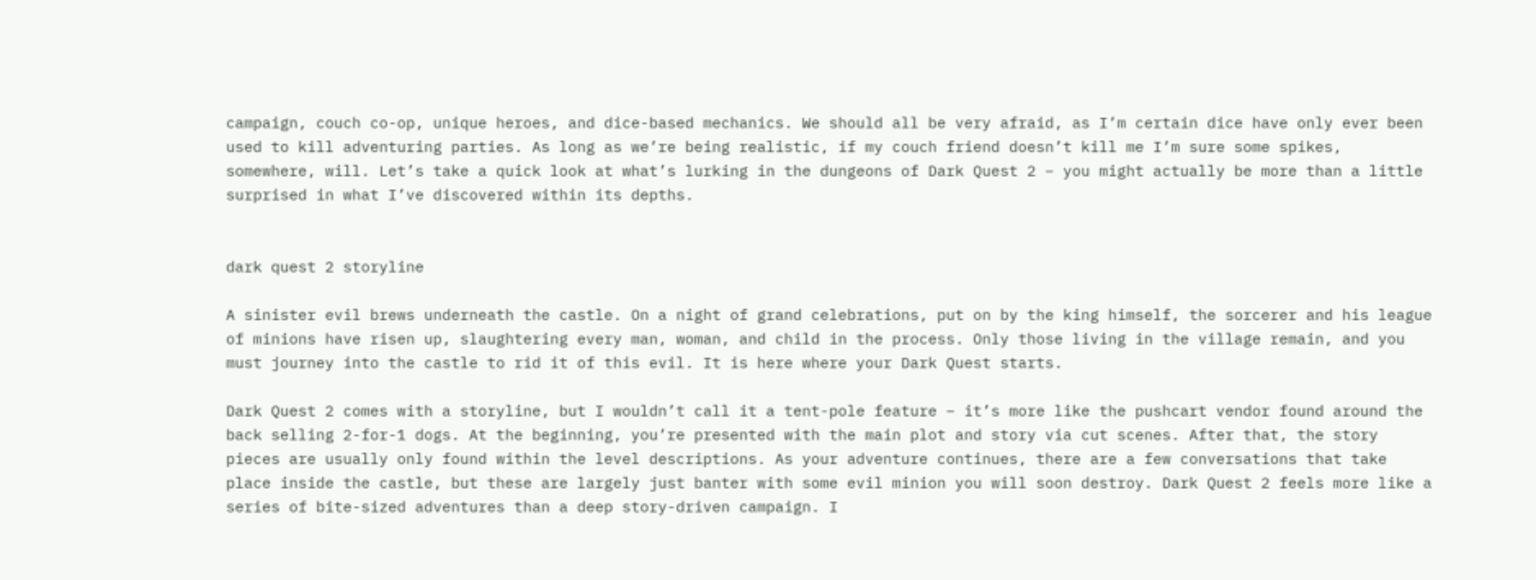campaign, couch co-op, unique heroes, and dice-based mechanics. We should all be very afraid, as I’m certain dice have only ever been used to kill adventuring parties. As long as we’re being realistic, if my couch friend doesn’t kill me I’m sure some spikes, somewhere, will. Let’s take a quick look at what’s lurking in the dungeons of Dark Quest 2 – you might actually be more than a little surprised in what I’ve discovered within its depths.


dark quest 2 storyline

A sinister evil brews underneath the castle. On a night of grand celebrations, put on by the king himself, the sorcerer and his league of minions have risen up, slaughtering every man, woman, and child in the process. Only those living in the village remain, and you must journey into the castle to rid it of this evil. It is here where your Dark Quest starts.

Dark Quest 2 comes with a storyline, but I wouldn’t call it a tent-pole feature – it’s more like the pushcart vendor found around the back selling 2-for-1 dogs. At the beginning, you’re presented with the main plot and story via cut scenes. After that, the story pieces are usually only found within the level descriptions. As your adventure continues, there are a few conversations that take place inside the castle, but these are largely just banter with some evil minion you will soon destroy. Dark Quest 2 feels more like a series of bite-sized adventures than a deep story-driven campaign. I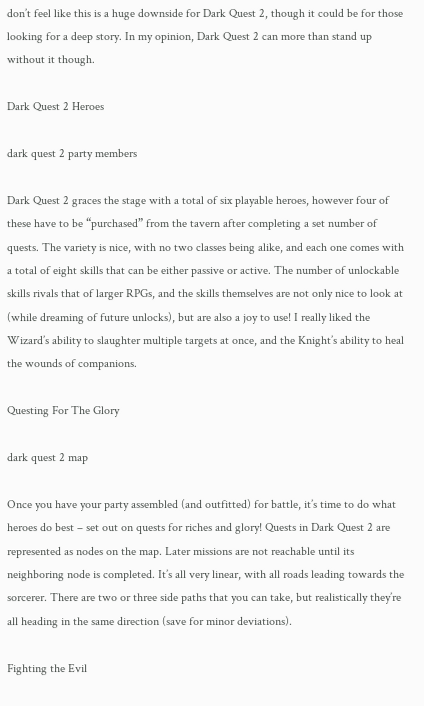don’t feel like this is a huge downside for Dark Quest 2, though it could be for those looking for a deep story. In my opinion, Dark Quest 2 can more than stand up without it though.

Dark Quest 2 Heroes

dark quest 2 party members

Dark Quest 2 graces the stage with a total of six playable heroes, however four of these have to be “purchased” from the tavern after completing a set number of quests. The variety is nice, with no two classes being alike, and each one comes with a total of eight skills that can be either passive or active. The number of unlockable skills rivals that of larger RPGs, and the skills themselves are not only nice to look at (while dreaming of future unlocks), but are also a joy to use! I really liked the Wizard’s ability to slaughter multiple targets at once, and the Knight’s ability to heal the wounds of companions.

Questing For The Glory

dark quest 2 map

Once you have your party assembled (and outfitted) for battle, it’s time to do what heroes do best – set out on quests for riches and glory! Quests in Dark Quest 2 are represented as nodes on the map. Later missions are not reachable until its neighboring node is completed. It’s all very linear, with all roads leading towards the sorcerer. There are two or three side paths that you can take, but realistically they’re all heading in the same direction (save for minor deviations).

Fighting the Evil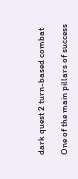dark quest 2 turn-based combat

One of the main pillars of success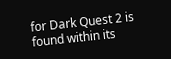for Dark Quest 2 is found within its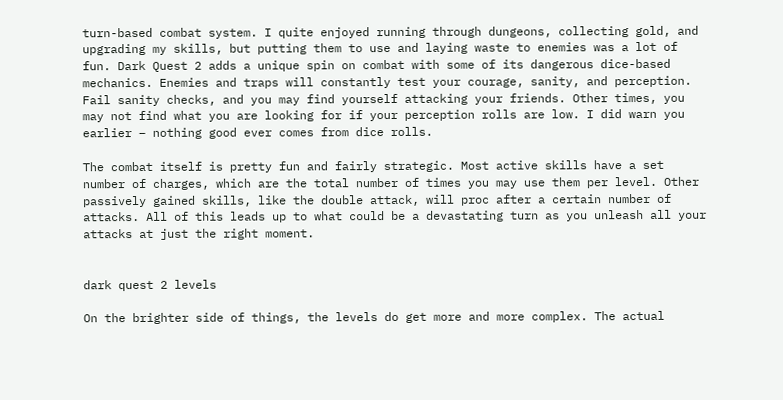turn-based combat system. I quite enjoyed running through dungeons, collecting gold, and upgrading my skills, but putting them to use and laying waste to enemies was a lot of fun. Dark Quest 2 adds a unique spin on combat with some of its dangerous dice-based mechanics. Enemies and traps will constantly test your courage, sanity, and perception. Fail sanity checks, and you may find yourself attacking your friends. Other times, you may not find what you are looking for if your perception rolls are low. I did warn you earlier – nothing good ever comes from dice rolls.

The combat itself is pretty fun and fairly strategic. Most active skills have a set number of charges, which are the total number of times you may use them per level. Other passively gained skills, like the double attack, will proc after a certain number of attacks. All of this leads up to what could be a devastating turn as you unleash all your attacks at just the right moment.


dark quest 2 levels

On the brighter side of things, the levels do get more and more complex. The actual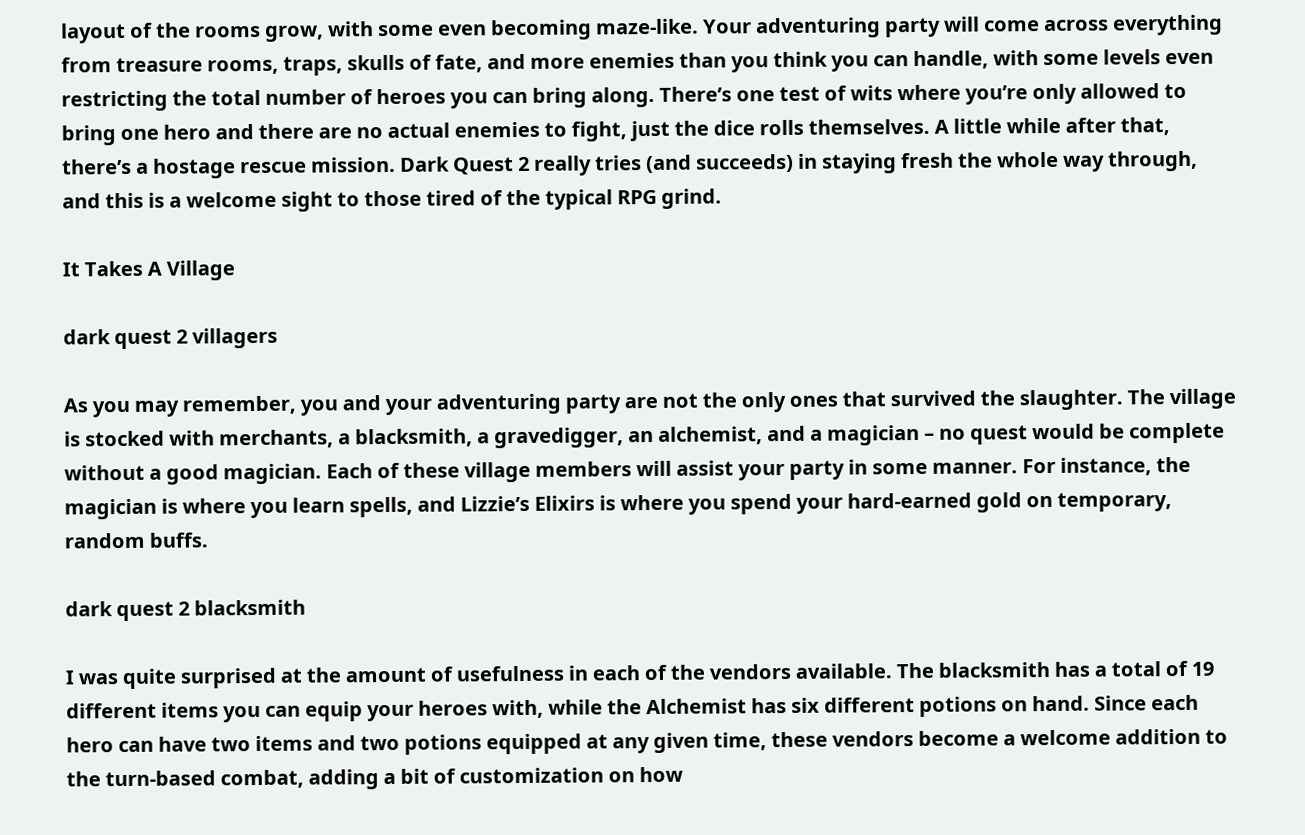layout of the rooms grow, with some even becoming maze-like. Your adventuring party will come across everything from treasure rooms, traps, skulls of fate, and more enemies than you think you can handle, with some levels even restricting the total number of heroes you can bring along. There’s one test of wits where you’re only allowed to bring one hero and there are no actual enemies to fight, just the dice rolls themselves. A little while after that, there’s a hostage rescue mission. Dark Quest 2 really tries (and succeeds) in staying fresh the whole way through, and this is a welcome sight to those tired of the typical RPG grind.

It Takes A Village

dark quest 2 villagers

As you may remember, you and your adventuring party are not the only ones that survived the slaughter. The village is stocked with merchants, a blacksmith, a gravedigger, an alchemist, and a magician – no quest would be complete without a good magician. Each of these village members will assist your party in some manner. For instance, the magician is where you learn spells, and Lizzie’s Elixirs is where you spend your hard-earned gold on temporary, random buffs.

dark quest 2 blacksmith

I was quite surprised at the amount of usefulness in each of the vendors available. The blacksmith has a total of 19 different items you can equip your heroes with, while the Alchemist has six different potions on hand. Since each hero can have two items and two potions equipped at any given time, these vendors become a welcome addition to the turn-based combat, adding a bit of customization on how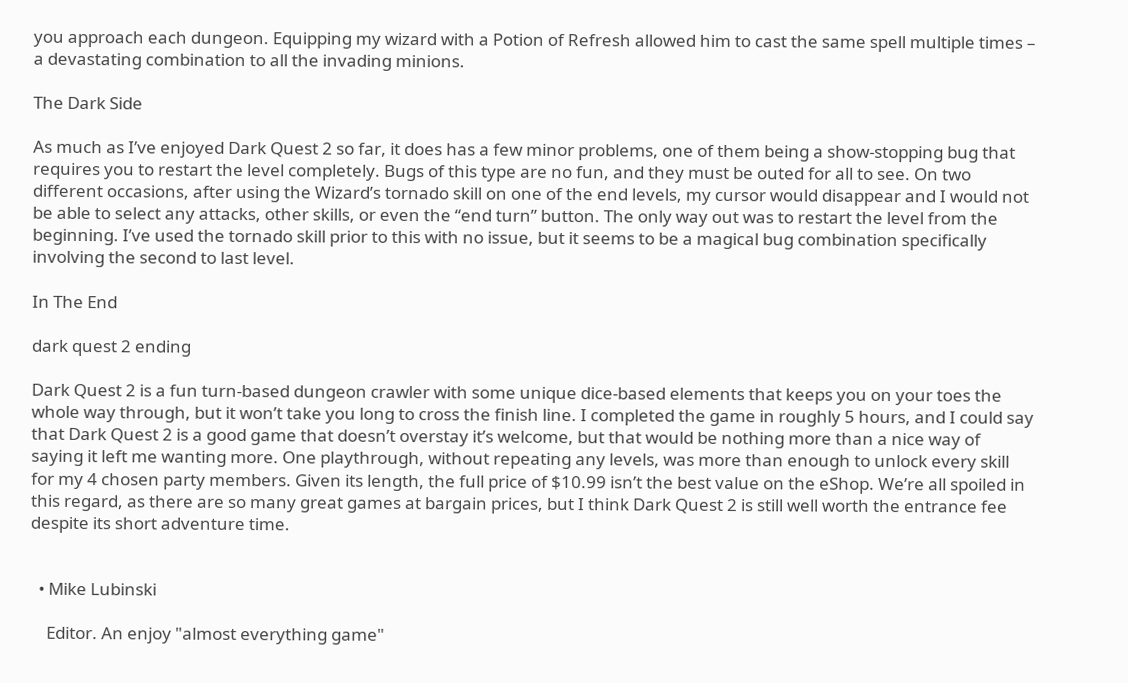you approach each dungeon. Equipping my wizard with a Potion of Refresh allowed him to cast the same spell multiple times – a devastating combination to all the invading minions.

The Dark Side

As much as I’ve enjoyed Dark Quest 2 so far, it does has a few minor problems, one of them being a show-stopping bug that requires you to restart the level completely. Bugs of this type are no fun, and they must be outed for all to see. On two different occasions, after using the Wizard’s tornado skill on one of the end levels, my cursor would disappear and I would not be able to select any attacks, other skills, or even the “end turn” button. The only way out was to restart the level from the beginning. I’ve used the tornado skill prior to this with no issue, but it seems to be a magical bug combination specifically involving the second to last level.

In The End

dark quest 2 ending

Dark Quest 2 is a fun turn-based dungeon crawler with some unique dice-based elements that keeps you on your toes the whole way through, but it won’t take you long to cross the finish line. I completed the game in roughly 5 hours, and I could say that Dark Quest 2 is a good game that doesn’t overstay it’s welcome, but that would be nothing more than a nice way of saying it left me wanting more. One playthrough, without repeating any levels, was more than enough to unlock every skill for my 4 chosen party members. Given its length, the full price of $10.99 isn’t the best value on the eShop. We’re all spoiled in this regard, as there are so many great games at bargain prices, but I think Dark Quest 2 is still well worth the entrance fee despite its short adventure time.


  • Mike Lubinski

    Editor. An enjoy "almost everything game"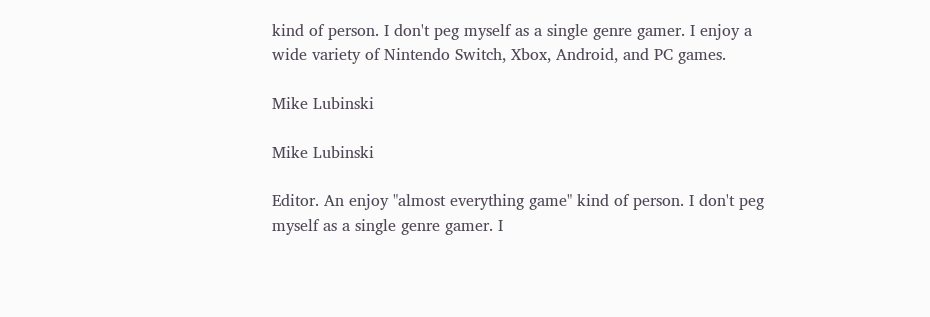kind of person. I don't peg myself as a single genre gamer. I enjoy a wide variety of Nintendo Switch, Xbox, Android, and PC games.

Mike Lubinski

Mike Lubinski

Editor. An enjoy "almost everything game" kind of person. I don't peg myself as a single genre gamer. I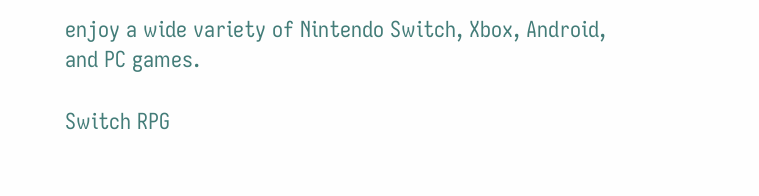enjoy a wide variety of Nintendo Switch, Xbox, Android, and PC games.

Switch RPG